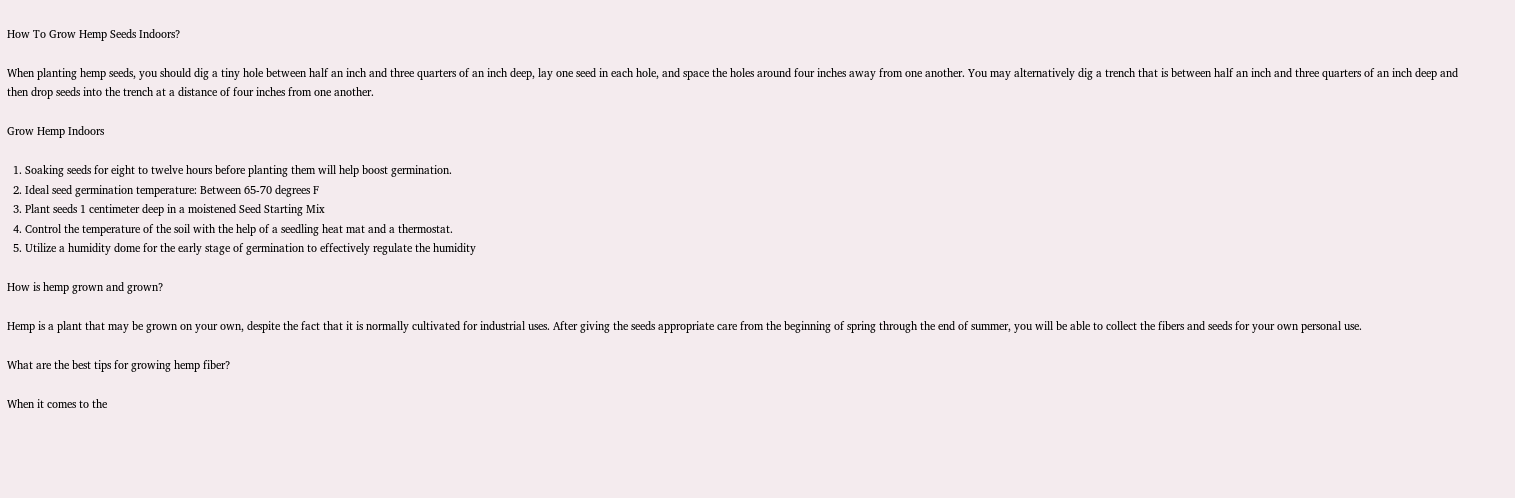How To Grow Hemp Seeds Indoors?

When planting hemp seeds, you should dig a tiny hole between half an inch and three quarters of an inch deep, lay one seed in each hole, and space the holes around four inches away from one another. You may alternatively dig a trench that is between half an inch and three quarters of an inch deep and then drop seeds into the trench at a distance of four inches from one another.

Grow Hemp Indoors

  1. Soaking seeds for eight to twelve hours before planting them will help boost germination.
  2. Ideal seed germination temperature: Between 65-70 degrees F
  3. Plant seeds 1 centimeter deep in a moistened Seed Starting Mix
  4. Control the temperature of the soil with the help of a seedling heat mat and a thermostat.
  5. Utilize a humidity dome for the early stage of germination to effectively regulate the humidity

How is hemp grown and grown?

Hemp is a plant that may be grown on your own, despite the fact that it is normally cultivated for industrial uses. After giving the seeds appropriate care from the beginning of spring through the end of summer, you will be able to collect the fibers and seeds for your own personal use.

What are the best tips for growing hemp fiber?

When it comes to the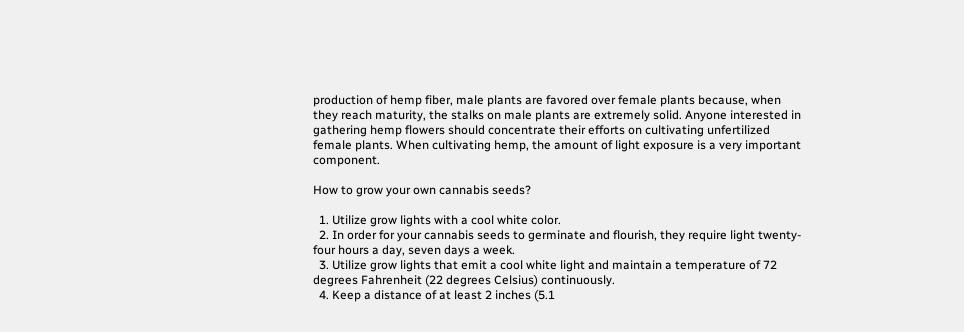production of hemp fiber, male plants are favored over female plants because, when they reach maturity, the stalks on male plants are extremely solid. Anyone interested in gathering hemp flowers should concentrate their efforts on cultivating unfertilized female plants. When cultivating hemp, the amount of light exposure is a very important component.

How to grow your own cannabis seeds?

  1. Utilize grow lights with a cool white color.
  2. In order for your cannabis seeds to germinate and flourish, they require light twenty-four hours a day, seven days a week.
  3. Utilize grow lights that emit a cool white light and maintain a temperature of 72 degrees Fahrenheit (22 degrees Celsius) continuously.
  4. Keep a distance of at least 2 inches (5.1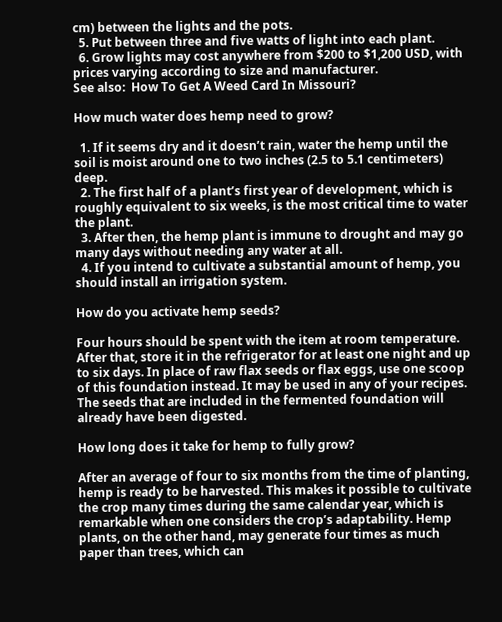cm) between the lights and the pots.
  5. Put between three and five watts of light into each plant.
  6. Grow lights may cost anywhere from $200 to $1,200 USD, with prices varying according to size and manufacturer.
See also:  How To Get A Weed Card In Missouri?

How much water does hemp need to grow?

  1. If it seems dry and it doesn’t rain, water the hemp until the soil is moist around one to two inches (2.5 to 5.1 centimeters) deep.
  2. The first half of a plant’s first year of development, which is roughly equivalent to six weeks, is the most critical time to water the plant.
  3. After then, the hemp plant is immune to drought and may go many days without needing any water at all.
  4. If you intend to cultivate a substantial amount of hemp, you should install an irrigation system.

How do you activate hemp seeds?

Four hours should be spent with the item at room temperature. After that, store it in the refrigerator for at least one night and up to six days. In place of raw flax seeds or flax eggs, use one scoop of this foundation instead. It may be used in any of your recipes. The seeds that are included in the fermented foundation will already have been digested.

How long does it take for hemp to fully grow?

After an average of four to six months from the time of planting, hemp is ready to be harvested. This makes it possible to cultivate the crop many times during the same calendar year, which is remarkable when one considers the crop’s adaptability. Hemp plants, on the other hand, may generate four times as much paper than trees, which can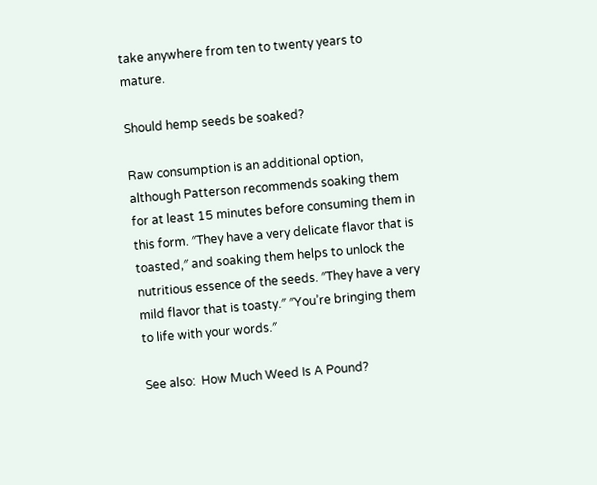take anywhere from ten to twenty years to mature.

Should hemp seeds be soaked?

Raw consumption is an additional option, although Patterson recommends soaking them for at least 15 minutes before consuming them in this form. ″They have a very delicate flavor that is toasted,″ and soaking them helps to unlock the nutritious essence of the seeds. ″They have a very mild flavor that is toasty.″ ″You’re bringing them to life with your words.″

See also:  How Much Weed Is A Pound?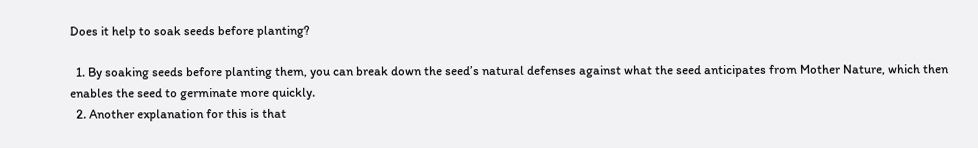Does it help to soak seeds before planting?

  1. By soaking seeds before planting them, you can break down the seed’s natural defenses against what the seed anticipates from Mother Nature, which then enables the seed to germinate more quickly.
  2. Another explanation for this is that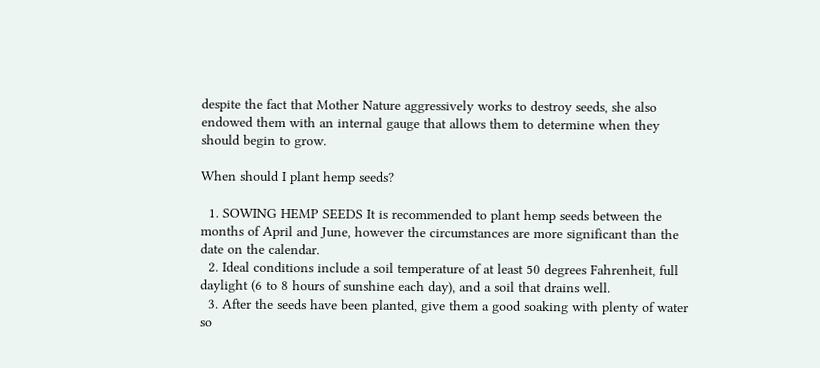despite the fact that Mother Nature aggressively works to destroy seeds, she also endowed them with an internal gauge that allows them to determine when they should begin to grow.

When should I plant hemp seeds?

  1. SOWING HEMP SEEDS It is recommended to plant hemp seeds between the months of April and June, however the circumstances are more significant than the date on the calendar.
  2. Ideal conditions include a soil temperature of at least 50 degrees Fahrenheit, full daylight (6 to 8 hours of sunshine each day), and a soil that drains well.
  3. After the seeds have been planted, give them a good soaking with plenty of water so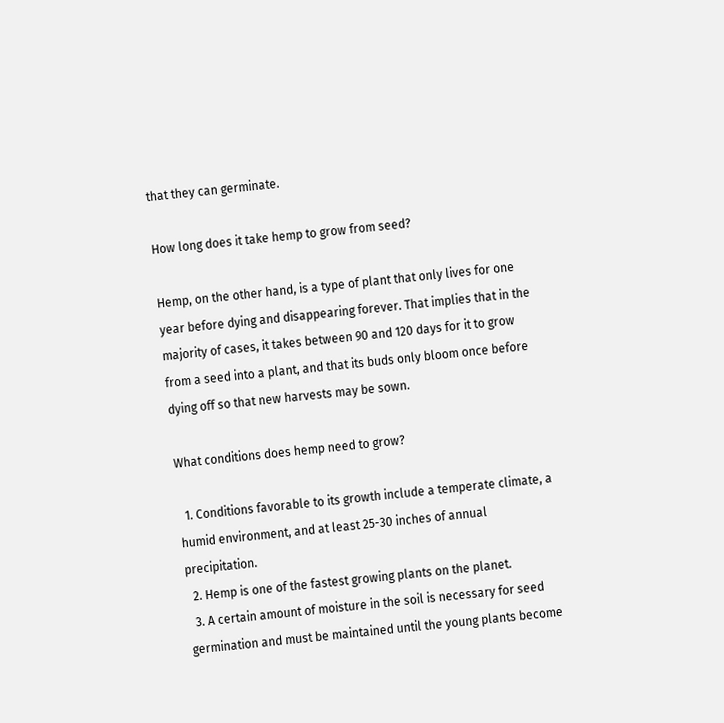that they can germinate.

How long does it take hemp to grow from seed?

Hemp, on the other hand, is a type of plant that only lives for one year before dying and disappearing forever. That implies that in the majority of cases, it takes between 90 and 120 days for it to grow from a seed into a plant, and that its buds only bloom once before dying off so that new harvests may be sown.

What conditions does hemp need to grow?

  1. Conditions favorable to its growth include a temperate climate, a humid environment, and at least 25-30 inches of annual precipitation.
  2. Hemp is one of the fastest growing plants on the planet.
  3. A certain amount of moisture in the soil is necessary for seed germination and must be maintained until the young plants become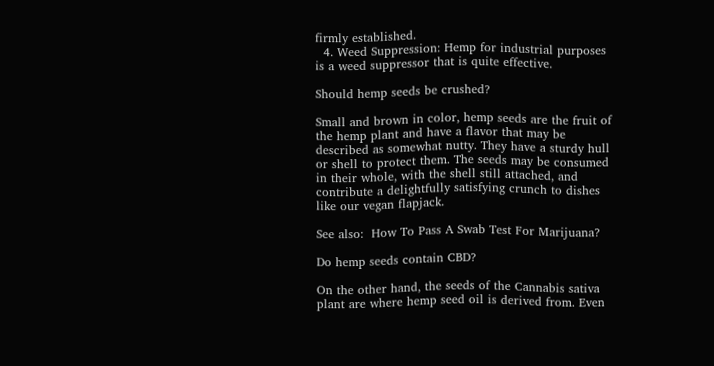firmly established.
  4. Weed Suppression: Hemp for industrial purposes is a weed suppressor that is quite effective.

Should hemp seeds be crushed?

Small and brown in color, hemp seeds are the fruit of the hemp plant and have a flavor that may be described as somewhat nutty. They have a sturdy hull or shell to protect them. The seeds may be consumed in their whole, with the shell still attached, and contribute a delightfully satisfying crunch to dishes like our vegan flapjack.

See also:  How To Pass A Swab Test For Marijuana?

Do hemp seeds contain CBD?

On the other hand, the seeds of the Cannabis sativa plant are where hemp seed oil is derived from. Even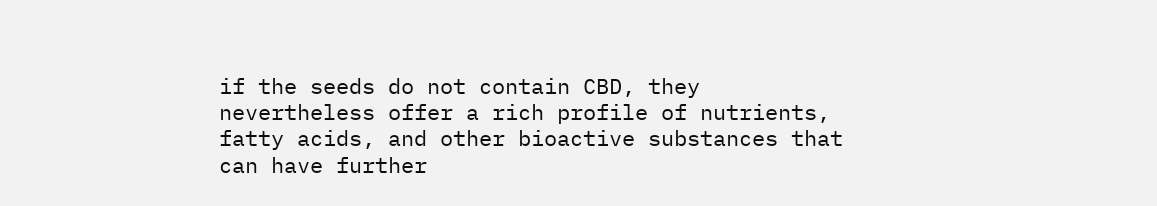if the seeds do not contain CBD, they nevertheless offer a rich profile of nutrients, fatty acids, and other bioactive substances that can have further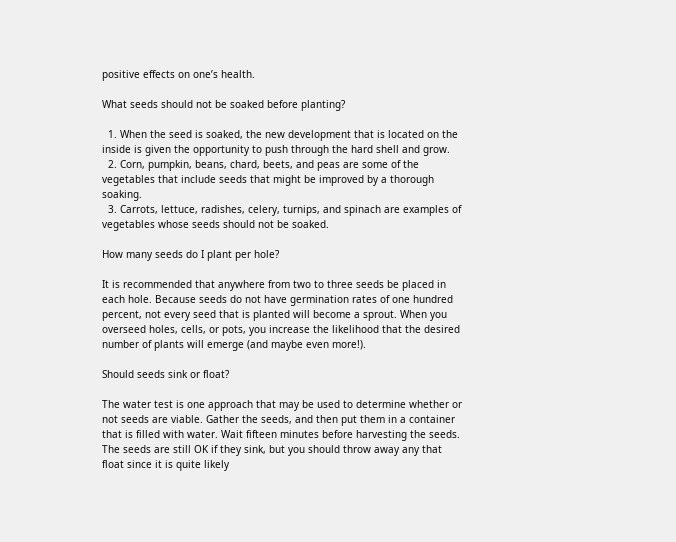positive effects on one’s health.

What seeds should not be soaked before planting?

  1. When the seed is soaked, the new development that is located on the inside is given the opportunity to push through the hard shell and grow.
  2. Corn, pumpkin, beans, chard, beets, and peas are some of the vegetables that include seeds that might be improved by a thorough soaking.
  3. Carrots, lettuce, radishes, celery, turnips, and spinach are examples of vegetables whose seeds should not be soaked.

How many seeds do I plant per hole?

It is recommended that anywhere from two to three seeds be placed in each hole. Because seeds do not have germination rates of one hundred percent, not every seed that is planted will become a sprout. When you overseed holes, cells, or pots, you increase the likelihood that the desired number of plants will emerge (and maybe even more!).

Should seeds sink or float?

The water test is one approach that may be used to determine whether or not seeds are viable. Gather the seeds, and then put them in a container that is filled with water. Wait fifteen minutes before harvesting the seeds. The seeds are still OK if they sink, but you should throw away any that float since it is quite likely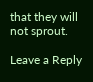that they will not sprout.

Leave a Reply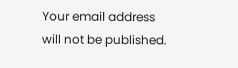Your email address will not be published.